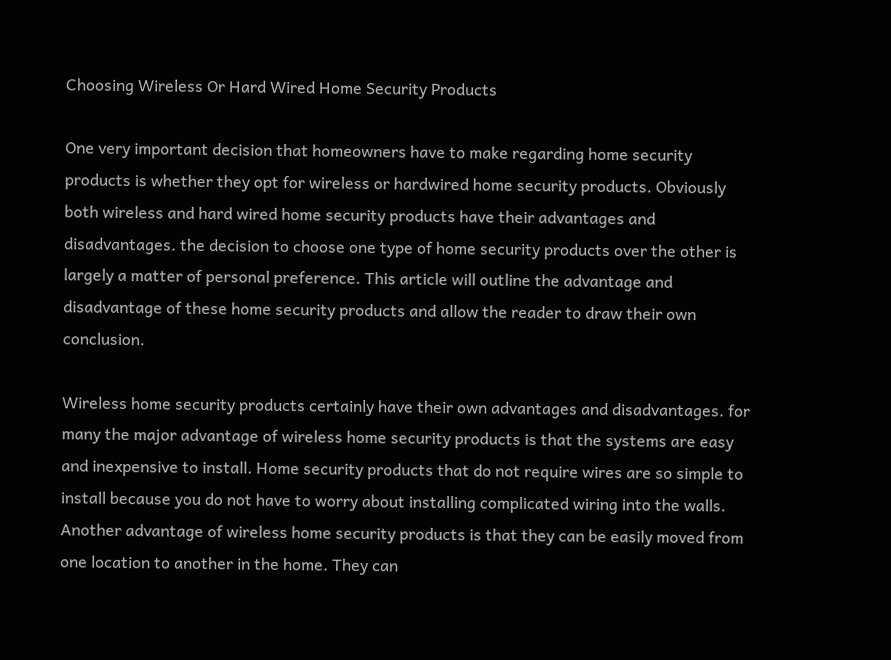Choosing Wireless Or Hard Wired Home Security Products

One very important decision that homeowners have to make regarding home security products is whether they opt for wireless or hardwired home security products. Obviously both wireless and hard wired home security products have their advantages and disadvantages. the decision to choose one type of home security products over the other is largely a matter of personal preference. This article will outline the advantage and disadvantage of these home security products and allow the reader to draw their own conclusion.

Wireless home security products certainly have their own advantages and disadvantages. for many the major advantage of wireless home security products is that the systems are easy and inexpensive to install. Home security products that do not require wires are so simple to install because you do not have to worry about installing complicated wiring into the walls. Another advantage of wireless home security products is that they can be easily moved from one location to another in the home. They can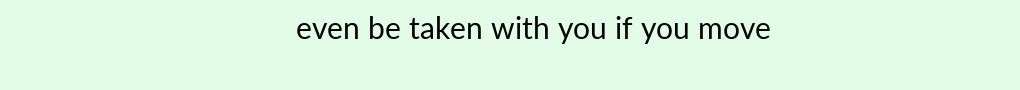even be taken with you if you move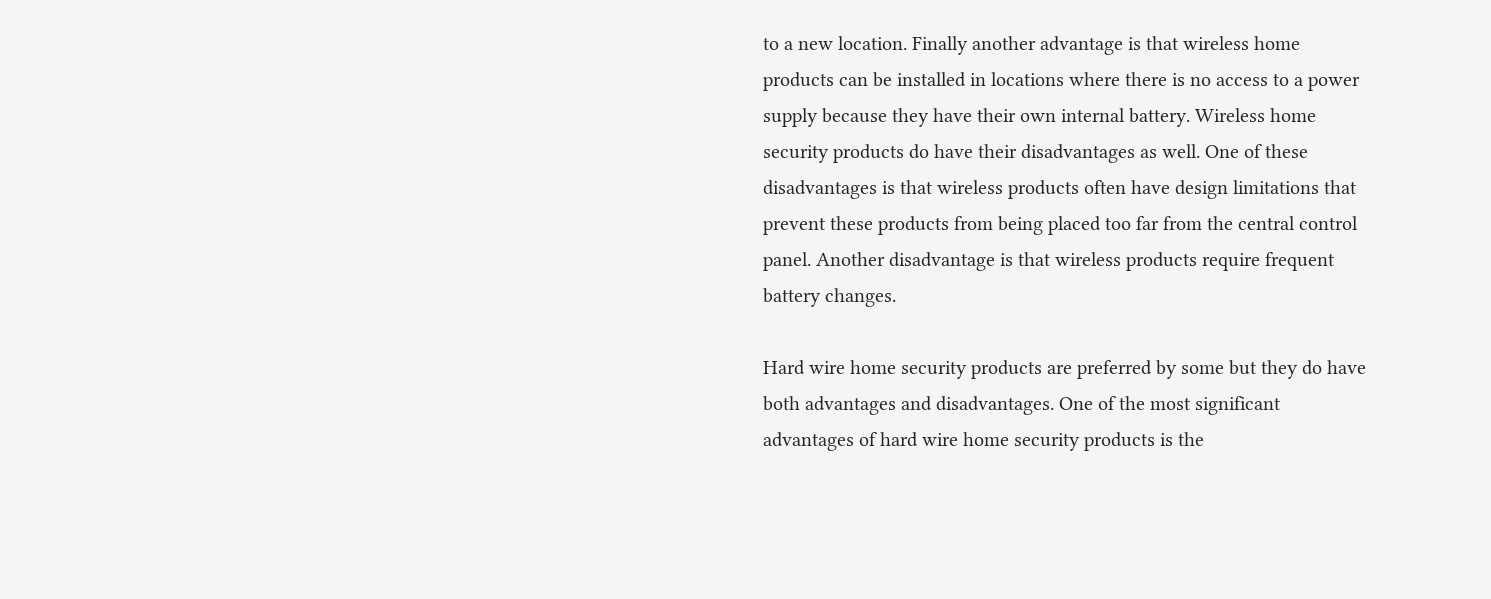to a new location. Finally another advantage is that wireless home products can be installed in locations where there is no access to a power supply because they have their own internal battery. Wireless home security products do have their disadvantages as well. One of these disadvantages is that wireless products often have design limitations that prevent these products from being placed too far from the central control panel. Another disadvantage is that wireless products require frequent battery changes.

Hard wire home security products are preferred by some but they do have both advantages and disadvantages. One of the most significant advantages of hard wire home security products is the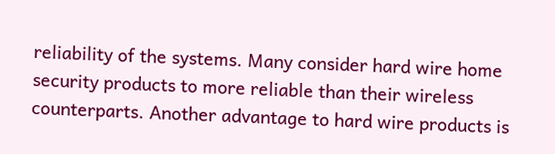reliability of the systems. Many consider hard wire home security products to more reliable than their wireless counterparts. Another advantage to hard wire products is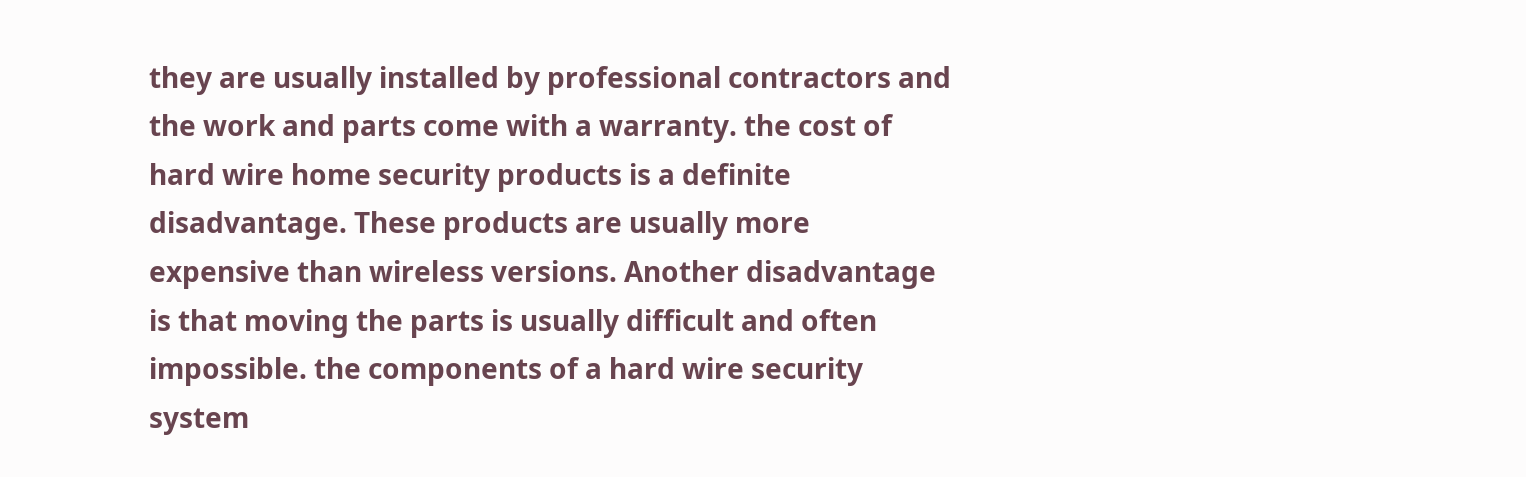they are usually installed by professional contractors and the work and parts come with a warranty. the cost of hard wire home security products is a definite disadvantage. These products are usually more expensive than wireless versions. Another disadvantage is that moving the parts is usually difficult and often impossible. the components of a hard wire security system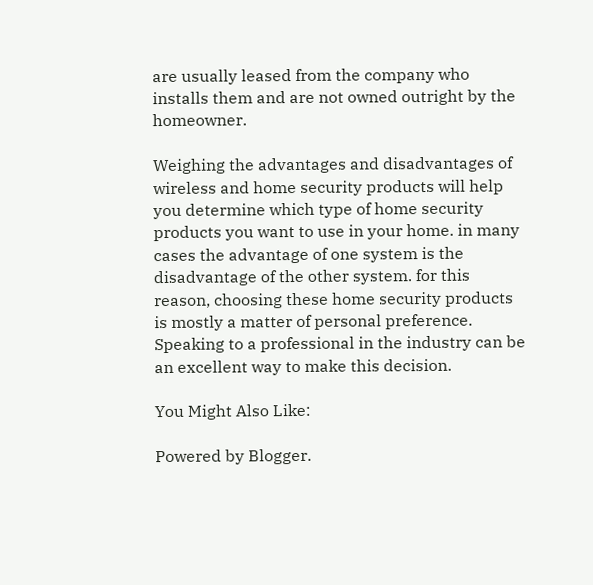are usually leased from the company who installs them and are not owned outright by the homeowner.

Weighing the advantages and disadvantages of wireless and home security products will help you determine which type of home security products you want to use in your home. in many cases the advantage of one system is the disadvantage of the other system. for this reason, choosing these home security products is mostly a matter of personal preference. Speaking to a professional in the industry can be an excellent way to make this decision.

You Might Also Like:

Powered by Blogger.